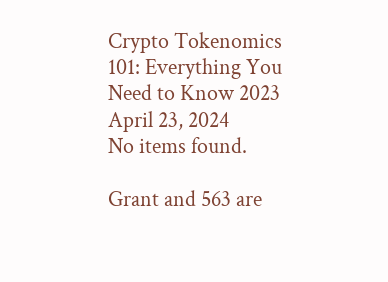Crypto Tokenomics 101: Everything You Need to Know 2023
April 23, 2024
No items found.

Grant and 563 are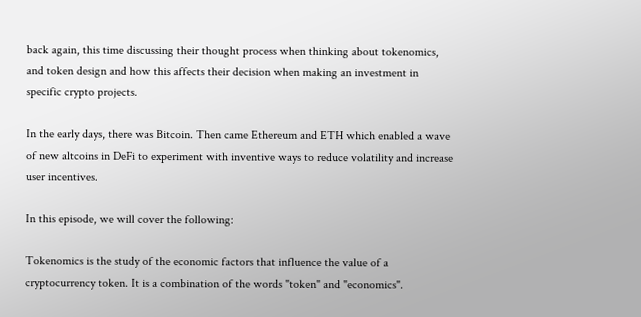back again, this time discussing their thought process when thinking about tokenomics, and token design and how this affects their decision when making an investment in specific crypto projects.

In the early days, there was Bitcoin. Then came Ethereum and ETH which enabled a wave of new altcoins in DeFi to experiment with inventive ways to reduce volatility and increase user incentives.

In this episode, we will cover the following:

Tokenomics is the study of the economic factors that influence the value of a cryptocurrency token. It is a combination of the words "token" and "economics".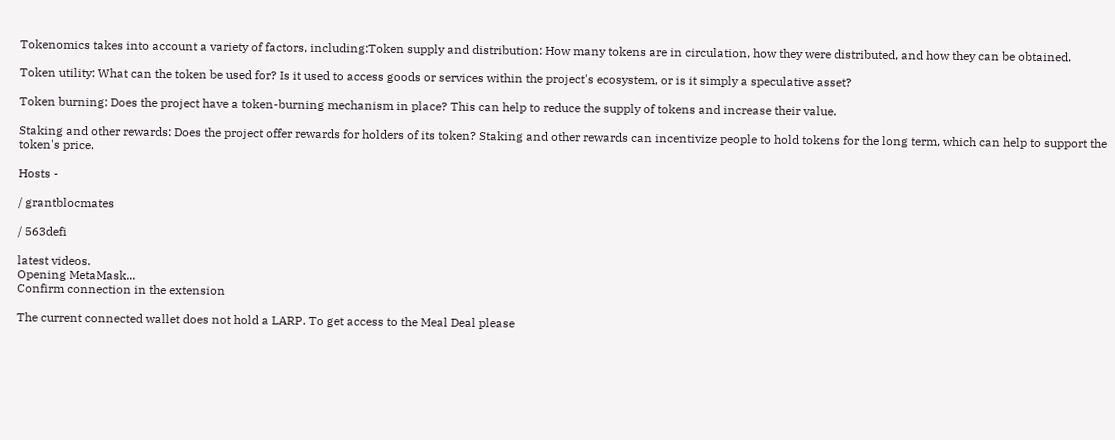Tokenomics takes into account a variety of factors, including:Token supply and distribution: How many tokens are in circulation, how they were distributed, and how they can be obtained.

Token utility: What can the token be used for? Is it used to access goods or services within the project's ecosystem, or is it simply a speculative asset?

Token burning: Does the project have a token-burning mechanism in place? This can help to reduce the supply of tokens and increase their value.

Staking and other rewards: Does the project offer rewards for holders of its token? Staking and other rewards can incentivize people to hold tokens for the long term, which can help to support the token's price.

Hosts -

/ grantblocmates

/ 563defi

latest videos.
Opening MetaMask...
Confirm connection in the extension

The current connected wallet does not hold a LARP. To get access to the Meal Deal please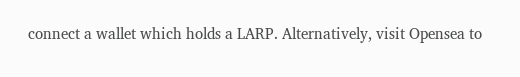connect a wallet which holds a LARP. Alternatively, visit Opensea to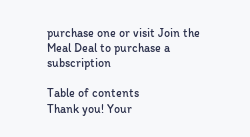purchase one or visit Join the Meal Deal to purchase a subscription

Table of contents
Thank you! Your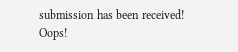submission has been received!
Oops!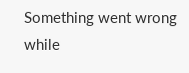Something went wrong while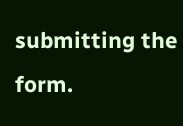submitting the form.